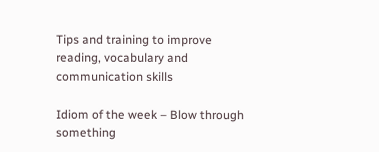Tips and training to improve reading, vocabulary and communication skills

Idiom of the week – Blow through something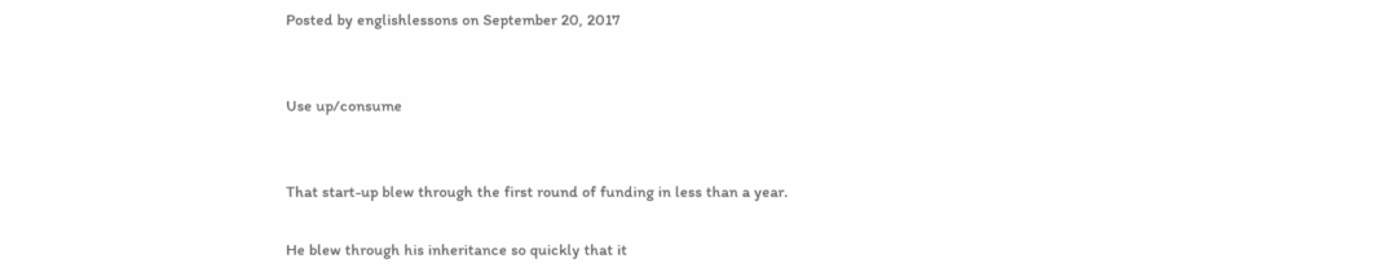Posted by englishlessons on September 20, 2017


Use up/consume


That start-up blew through the first round of funding in less than a year.

He blew through his inheritance so quickly that it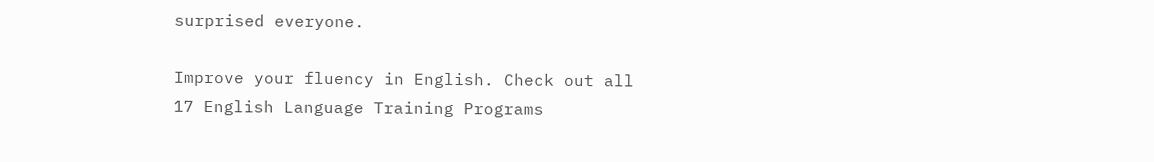surprised everyone.

Improve your fluency in English. Check out all 17 English Language Training Programs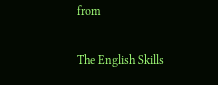from

The English Skills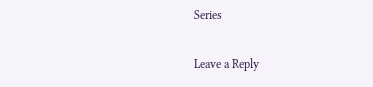Series

Leave a Reply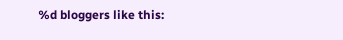%d bloggers like this: